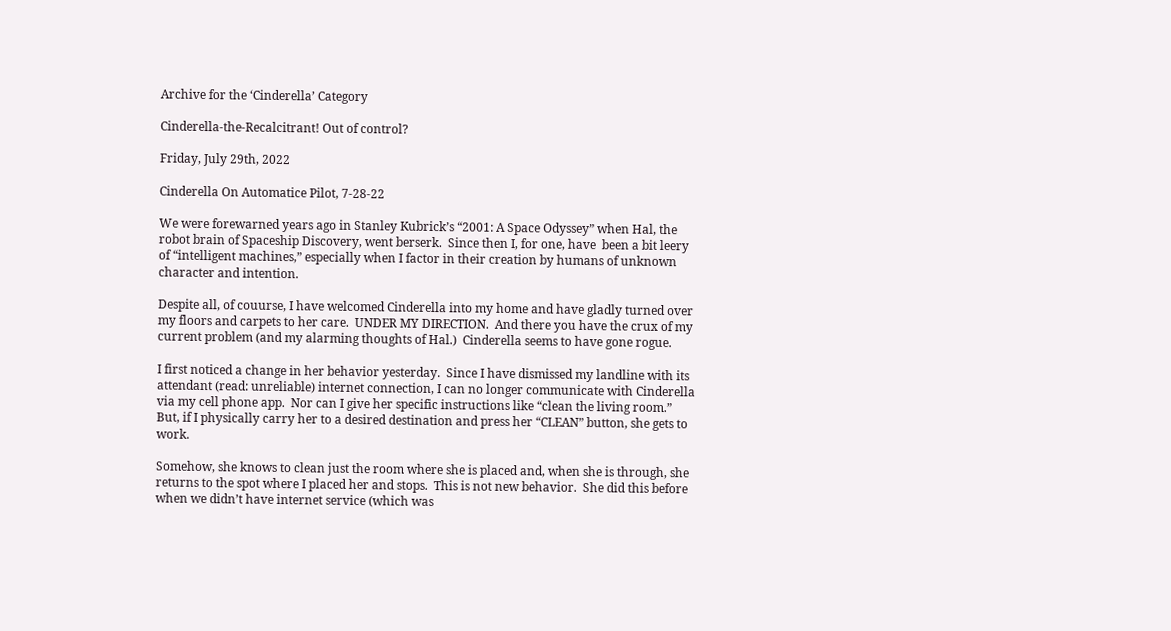Archive for the ‘Cinderella’ Category

Cinderella-the-Recalcitrant! Out of control?

Friday, July 29th, 2022

Cinderella On Automatice Pilot, 7-28-22

We were forewarned years ago in Stanley Kubrick’s “2001: A Space Odyssey” when Hal, the robot brain of Spaceship Discovery, went berserk.  Since then I, for one, have  been a bit leery of “intelligent machines,” especially when I factor in their creation by humans of unknown character and intention.

Despite all, of couurse, I have welcomed Cinderella into my home and have gladly turned over my floors and carpets to her care.  UNDER MY DIRECTION.  And there you have the crux of my current problem (and my alarming thoughts of Hal.)  Cinderella seems to have gone rogue.

I first noticed a change in her behavior yesterday.  Since I have dismissed my landline with its attendant (read: unreliable) internet connection, I can no longer communicate with Cinderella via my cell phone app.  Nor can I give her specific instructions like “clean the living room.”  But, if I physically carry her to a desired destination and press her “CLEAN” button, she gets to work.

Somehow, she knows to clean just the room where she is placed and, when she is through, she returns to the spot where I placed her and stops.  This is not new behavior.  She did this before when we didn’t have internet service (which was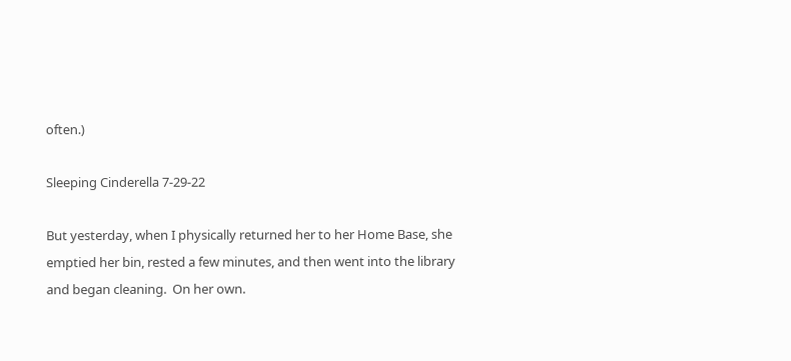often.)

Sleeping Cinderella 7-29-22

But yesterday, when I physically returned her to her Home Base, she emptied her bin, rested a few minutes, and then went into the library and began cleaning.  On her own.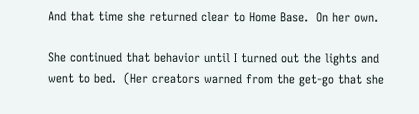And that time she returned clear to Home Base.  On her own.

She continued that behavior until I turned out the lights and went to bed.  (Her creators warned from the get-go that she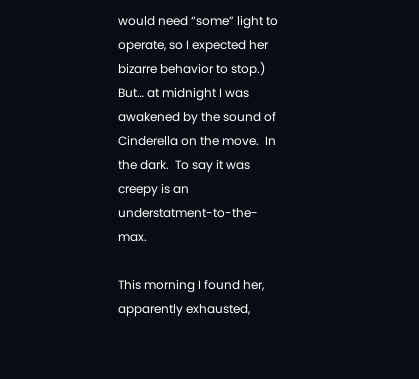would need “some” light to operate, so I expected her bizarre behavior to stop.)  But… at midnight I was awakened by the sound of Cinderella on the move.  In the dark.  To say it was creepy is an understatment-to-the-max.

This morning I found her, apparently exhausted,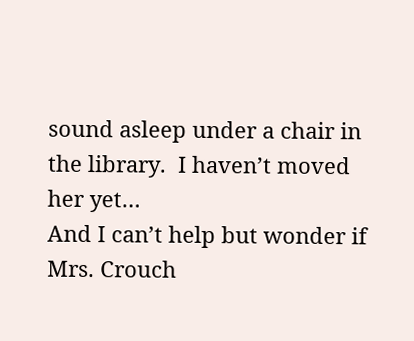sound asleep under a chair in the library.  I haven’t moved her yet…
And I can’t help but wonder if Mrs. Crouch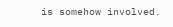is somehow involved.